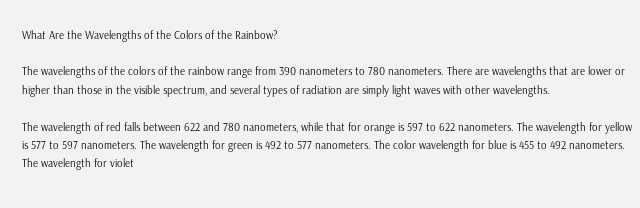What Are the Wavelengths of the Colors of the Rainbow?

The wavelengths of the colors of the rainbow range from 390 nanometers to 780 nanometers. There are wavelengths that are lower or higher than those in the visible spectrum, and several types of radiation are simply light waves with other wavelengths.

The wavelength of red falls between 622 and 780 nanometers, while that for orange is 597 to 622 nanometers. The wavelength for yellow is 577 to 597 nanometers. The wavelength for green is 492 to 577 nanometers. The color wavelength for blue is 455 to 492 nanometers. The wavelength for violet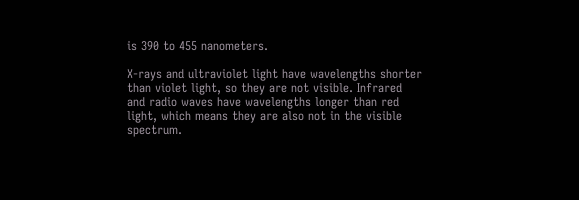is 390 to 455 nanometers.

X-rays and ultraviolet light have wavelengths shorter than violet light, so they are not visible. Infrared and radio waves have wavelengths longer than red light, which means they are also not in the visible spectrum.